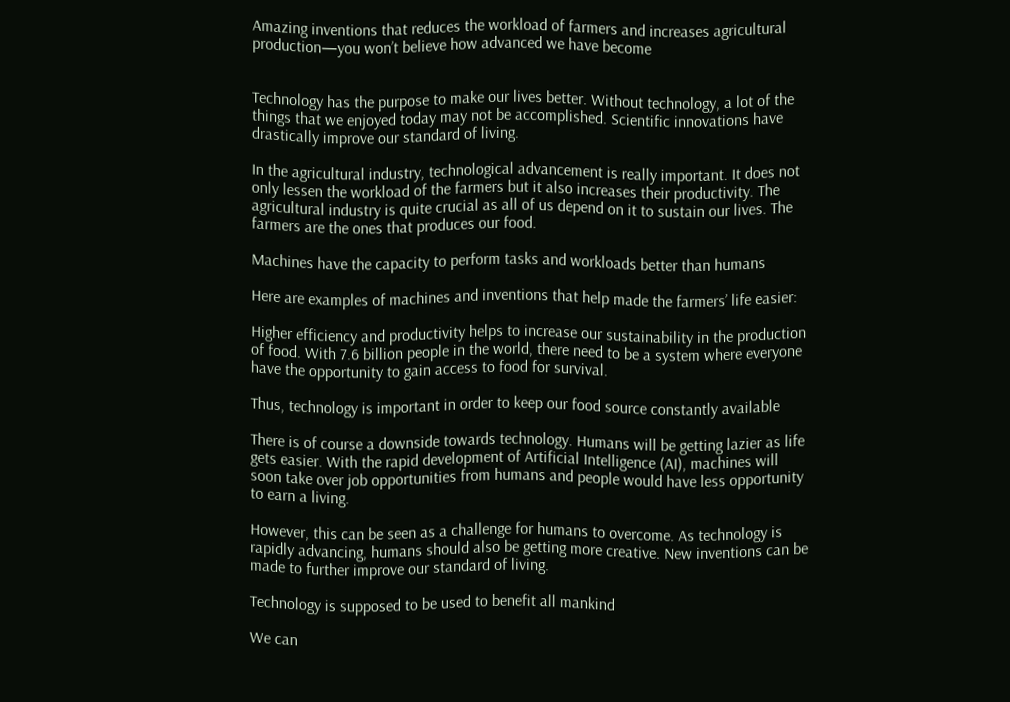Amazing inventions that reduces the workload of farmers and increases agricultural production—you won’t believe how advanced we have become


Technology has the purpose to make our lives better. Without technology, a lot of the things that we enjoyed today may not be accomplished. Scientific innovations have drastically improve our standard of living.

In the agricultural industry, technological advancement is really important. It does not only lessen the workload of the farmers but it also increases their productivity. The agricultural industry is quite crucial as all of us depend on it to sustain our lives. The farmers are the ones that produces our food.

Machines have the capacity to perform tasks and workloads better than humans

Here are examples of machines and inventions that help made the farmers’ life easier:

Higher efficiency and productivity helps to increase our sustainability in the production of food. With 7.6 billion people in the world, there need to be a system where everyone have the opportunity to gain access to food for survival.

Thus, technology is important in order to keep our food source constantly available

There is of course a downside towards technology. Humans will be getting lazier as life gets easier. With the rapid development of Artificial Intelligence (AI), machines will soon take over job opportunities from humans and people would have less opportunity to earn a living.

However, this can be seen as a challenge for humans to overcome. As technology is rapidly advancing, humans should also be getting more creative. New inventions can be made to further improve our standard of living.

Technology is supposed to be used to benefit all mankind

We can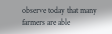observe today that many farmers are able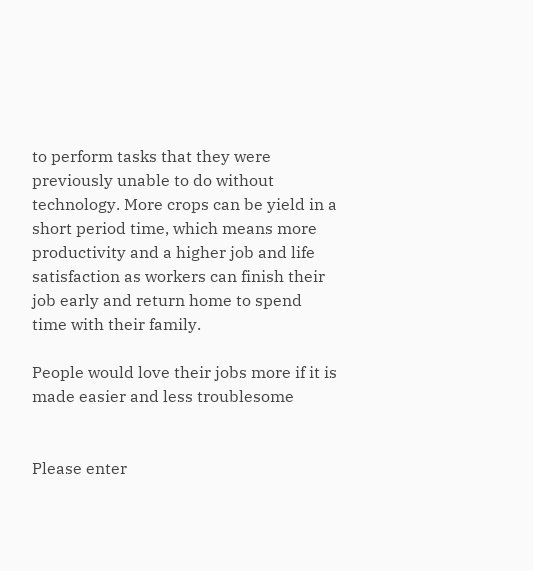to perform tasks that they were previously unable to do without technology. More crops can be yield in a short period time, which means more productivity and a higher job and life satisfaction as workers can finish their job early and return home to spend time with their family.

People would love their jobs more if it is made easier and less troublesome


Please enter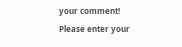your comment!
Please enter your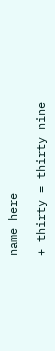name here

+ thirty = thirty nine